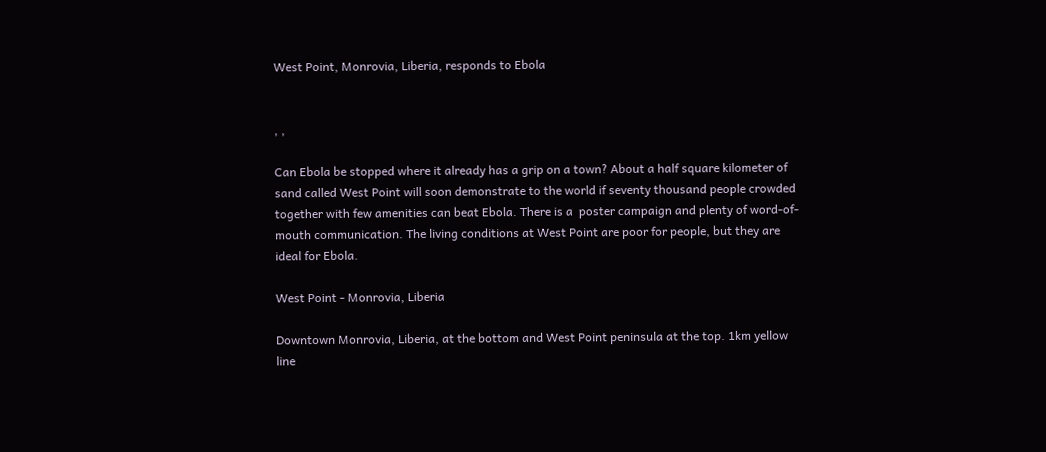West Point, Monrovia, Liberia, responds to Ebola


, ,

Can Ebola be stopped where it already has a grip on a town? About a half square kilometer of sand called West Point will soon demonstrate to the world if seventy thousand people crowded together with few amenities can beat Ebola. There is a  poster campaign and plenty of word-of-mouth communication. The living conditions at West Point are poor for people, but they are ideal for Ebola.

West Point - Monrovia, Liberia

Downtown Monrovia, Liberia, at the bottom and West Point peninsula at the top. 1km yellow line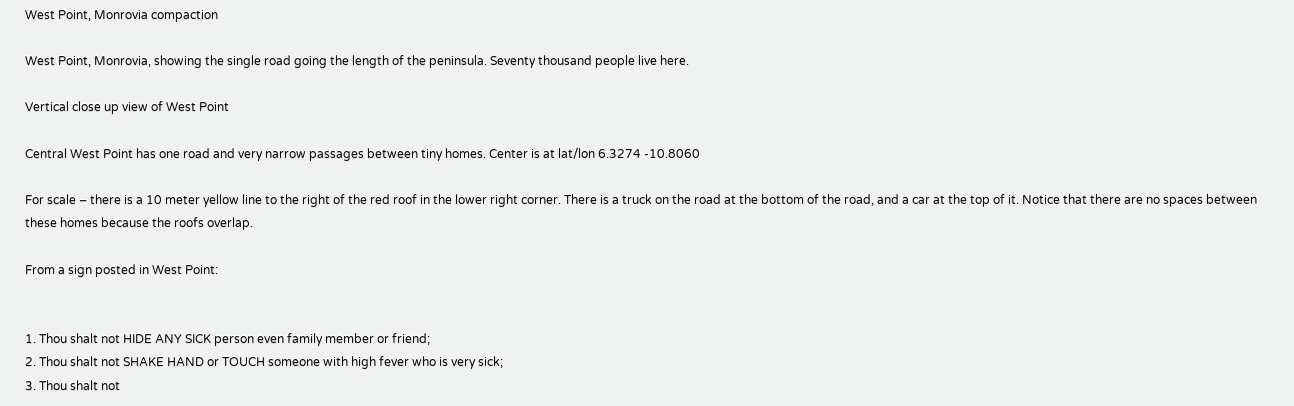West Point, Monrovia compaction

West Point, Monrovia, showing the single road going the length of the peninsula. Seventy thousand people live here.

Vertical close up view of West Point

Central West Point has one road and very narrow passages between tiny homes. Center is at lat/lon 6.3274 -10.8060

For scale – there is a 10 meter yellow line to the right of the red roof in the lower right corner. There is a truck on the road at the bottom of the road, and a car at the top of it. Notice that there are no spaces between these homes because the roofs overlap.

From a sign posted in West Point:


1. Thou shalt not HIDE ANY SICK person even family member or friend;
2. Thou shalt not SHAKE HAND or TOUCH someone with high fever who is very sick;
3. Thou shalt not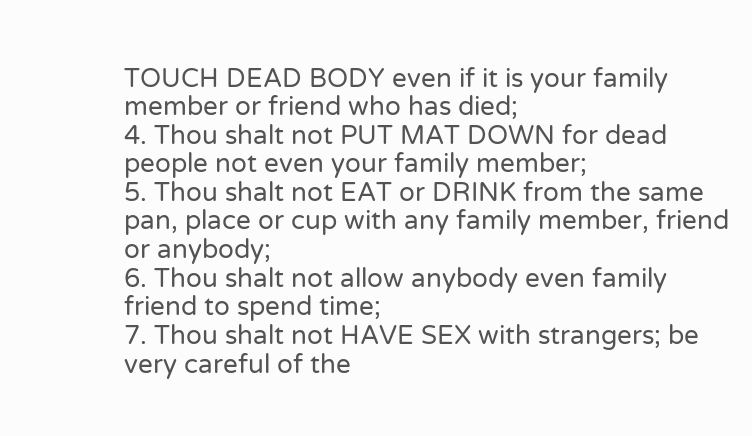TOUCH DEAD BODY even if it is your family member or friend who has died;
4. Thou shalt not PUT MAT DOWN for dead people not even your family member;
5. Thou shalt not EAT or DRINK from the same pan, place or cup with any family member, friend or anybody;
6. Thou shalt not allow anybody even family friend to spend time;
7. Thou shalt not HAVE SEX with strangers; be very careful of the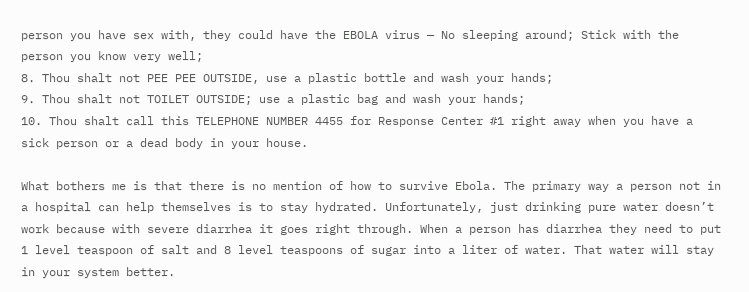person you have sex with, they could have the EBOLA virus — No sleeping around; Stick with the person you know very well;
8. Thou shalt not PEE PEE OUTSIDE, use a plastic bottle and wash your hands;
9. Thou shalt not TOILET OUTSIDE; use a plastic bag and wash your hands;
10. Thou shalt call this TELEPHONE NUMBER 4455 for Response Center #1 right away when you have a sick person or a dead body in your house.

What bothers me is that there is no mention of how to survive Ebola. The primary way a person not in a hospital can help themselves is to stay hydrated. Unfortunately, just drinking pure water doesn’t work because with severe diarrhea it goes right through. When a person has diarrhea they need to put 1 level teaspoon of salt and 8 level teaspoons of sugar into a liter of water. That water will stay in your system better.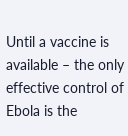Until a vaccine is available – the only effective control of Ebola is the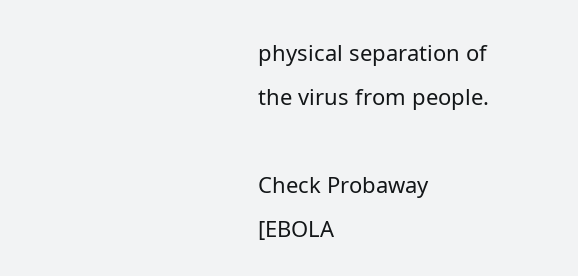physical separation of the virus from people.

Check Probaway [EBOLA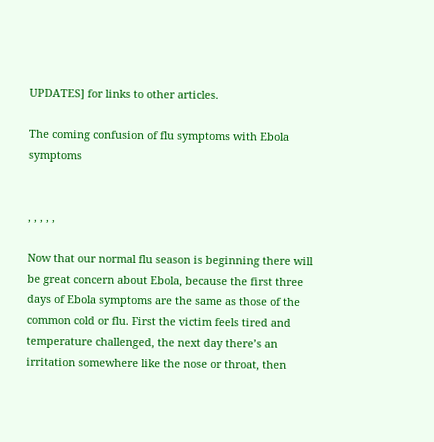UPDATES] for links to other articles.

The coming confusion of flu symptoms with Ebola symptoms


, , , , ,

Now that our normal flu season is beginning there will be great concern about Ebola, because the first three days of Ebola symptoms are the same as those of the common cold or flu. First the victim feels tired and temperature challenged, the next day there’s an irritation somewhere like the nose or throat, then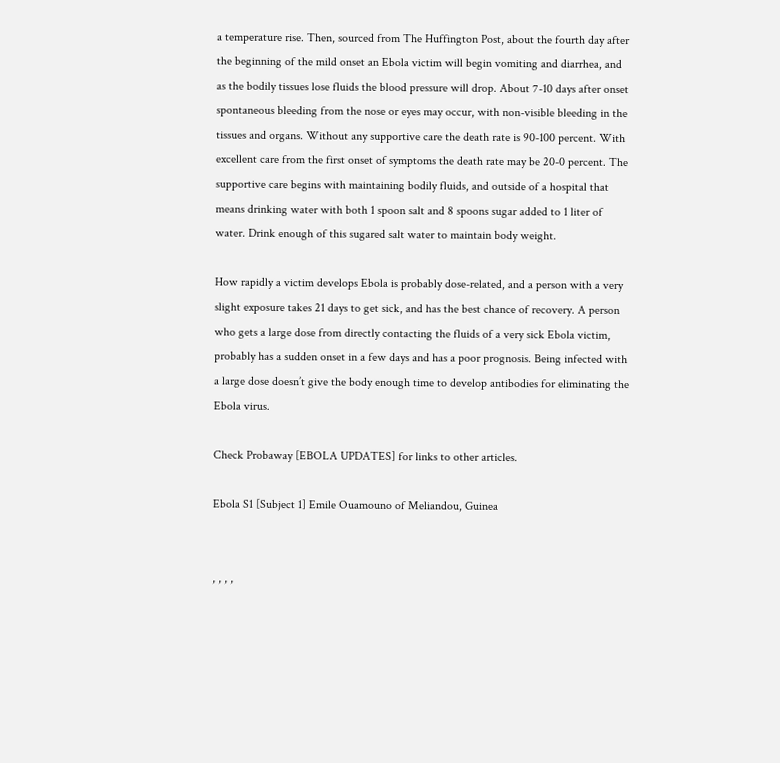a temperature rise. Then, sourced from The Huffington Post, about the fourth day after the beginning of the mild onset an Ebola victim will begin vomiting and diarrhea, and as the bodily tissues lose fluids the blood pressure will drop. About 7-10 days after onset spontaneous bleeding from the nose or eyes may occur, with non-visible bleeding in the tissues and organs. Without any supportive care the death rate is 90-100 percent. With excellent care from the first onset of symptoms the death rate may be 20-0 percent. The supportive care begins with maintaining bodily fluids, and outside of a hospital that means drinking water with both 1 spoon salt and 8 spoons sugar added to 1 liter of water. Drink enough of this sugared salt water to maintain body weight.

How rapidly a victim develops Ebola is probably dose-related, and a person with a very slight exposure takes 21 days to get sick, and has the best chance of recovery. A person who gets a large dose from directly contacting the fluids of a very sick Ebola victim, probably has a sudden onset in a few days and has a poor prognosis. Being infected with a large dose doesn’t give the body enough time to develop antibodies for eliminating the Ebola virus.

Check Probaway [EBOLA UPDATES] for links to other articles.

Ebola S1 [Subject 1] Emile Ouamouno of Meliandou, Guinea


, , , ,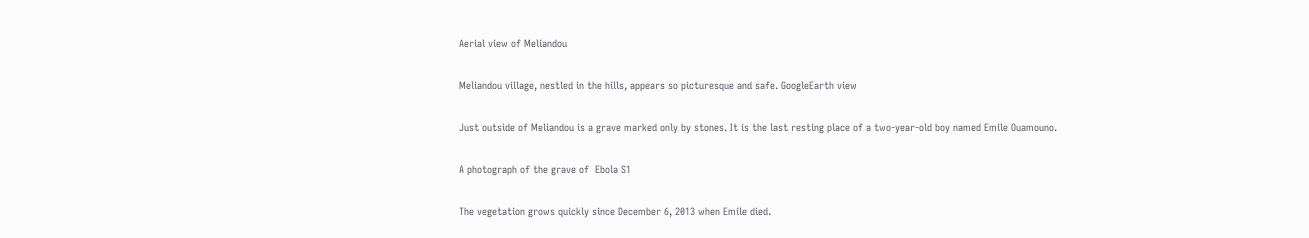Aerial view of Meliandou

Meliandou village, nestled in the hills, appears so picturesque and safe. GoogleEarth view

Just outside of Meliandou is a grave marked only by stones. It is the last resting place of a two-year-old boy named Emile Ouamouno.

A photograph of the grave of  Ebola S1

The vegetation grows quickly since December 6, 2013 when Emile died.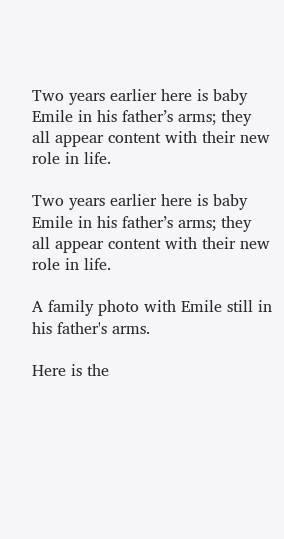Two years earlier here is baby Emile in his father’s arms; they all appear content with their new role in life.

Two years earlier here is baby Emile in his father’s arms; they all appear content with their new role in life.

A family photo with Emile still in his father's arms.

Here is the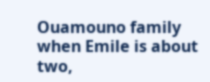Ouamouno family when Emile is about two,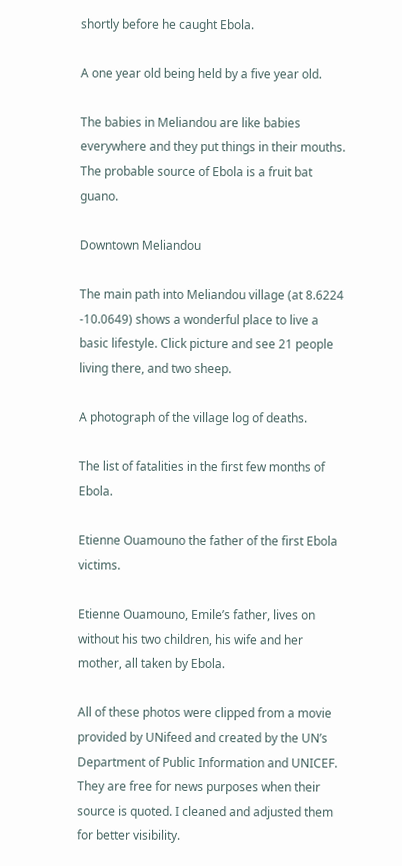shortly before he caught Ebola.

A one year old being held by a five year old.

The babies in Meliandou are like babies everywhere and they put things in their mouths. The probable source of Ebola is a fruit bat guano.

Downtown Meliandou

The main path into Meliandou village (at 8.6224 -10.0649) shows a wonderful place to live a basic lifestyle. Click picture and see 21 people living there, and two sheep.

A photograph of the village log of deaths.

The list of fatalities in the first few months of Ebola.

Etienne Ouamouno the father of the first Ebola victims.

Etienne Ouamouno, Emile’s father, lives on without his two children, his wife and her mother, all taken by Ebola.

All of these photos were clipped from a movie provided by UNifeed and created by the UN’s Department of Public Information and UNICEF. They are free for news purposes when their source is quoted. I cleaned and adjusted them for better visibility.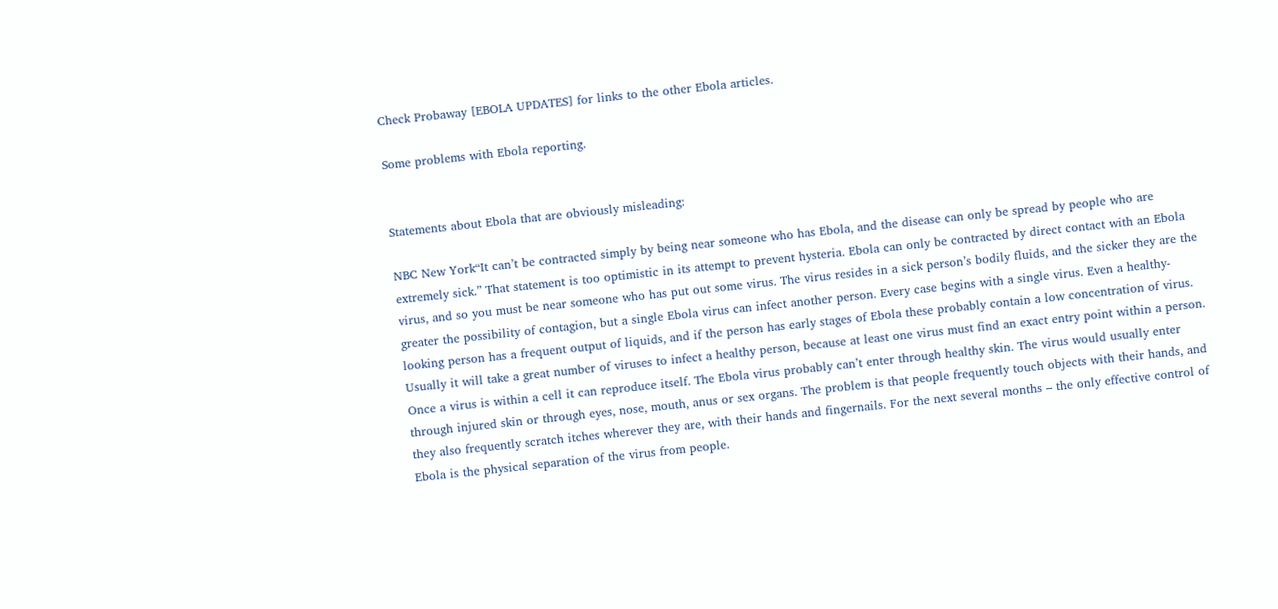Check Probaway [EBOLA UPDATES] for links to the other Ebola articles.

Some problems with Ebola reporting.


Statements about Ebola that are obviously misleading:

NBC New York“It can’t be contracted simply by being near someone who has Ebola, and the disease can only be spread by people who are extremely sick.” That statement is too optimistic in its attempt to prevent hysteria. Ebola can only be contracted by direct contact with an Ebola virus, and so you must be near someone who has put out some virus. The virus resides in a sick person’s bodily fluids, and the sicker they are the greater the possibility of contagion, but a single Ebola virus can infect another person. Every case begins with a single virus. Even a healthy-looking person has a frequent output of liquids, and if the person has early stages of Ebola these probably contain a low concentration of virus.  Usually it will take a great number of viruses to infect a healthy person, because at least one virus must find an exact entry point within a person. Once a virus is within a cell it can reproduce itself. The Ebola virus probably can’t enter through healthy skin. The virus would usually enter through injured skin or through eyes, nose, mouth, anus or sex organs. The problem is that people frequently touch objects with their hands, and they also frequently scratch itches wherever they are, with their hands and fingernails. For the next several months – the only effective control of Ebola is the physical separation of the virus from people.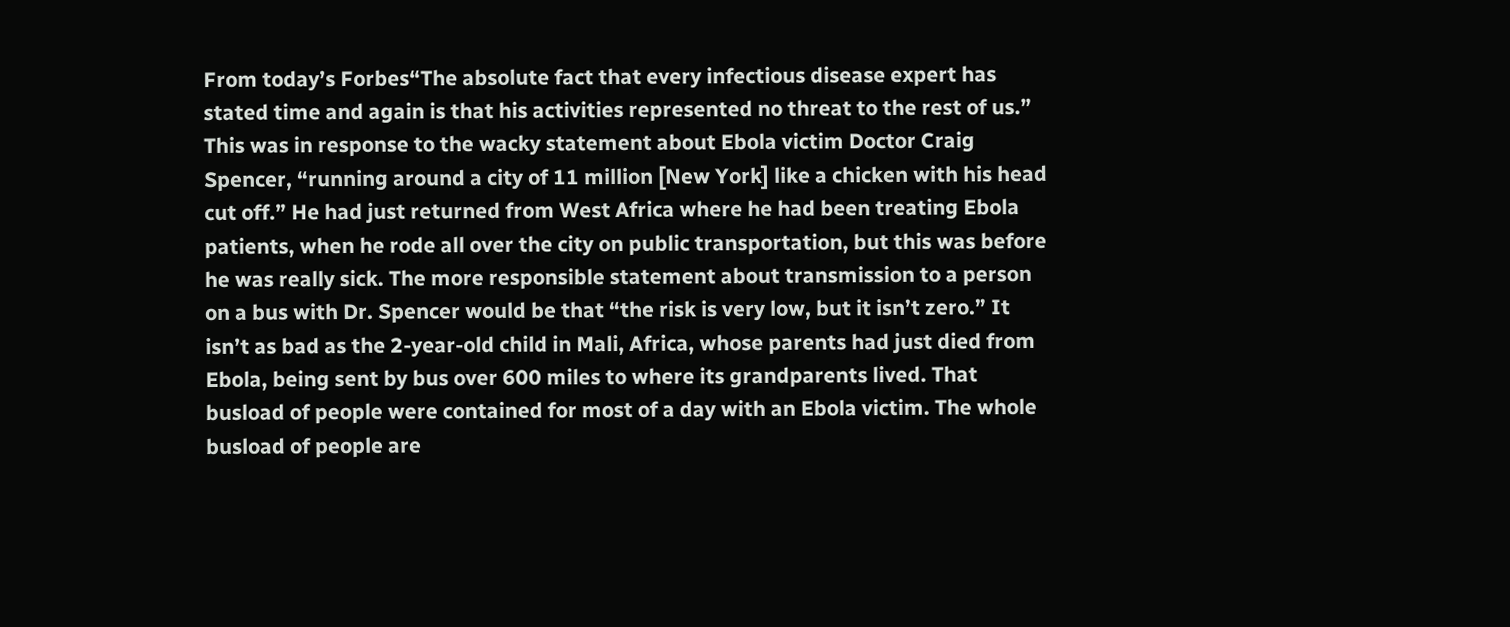From today’s Forbes“The absolute fact that every infectious disease expert has stated time and again is that his activities represented no threat to the rest of us.” This was in response to the wacky statement about Ebola victim Doctor Craig Spencer, “running around a city of 11 million [New York] like a chicken with his head cut off.” He had just returned from West Africa where he had been treating Ebola patients, when he rode all over the city on public transportation, but this was before he was really sick. The more responsible statement about transmission to a person on a bus with Dr. Spencer would be that “the risk is very low, but it isn’t zero.” It isn’t as bad as the 2-year-old child in Mali, Africa, whose parents had just died from Ebola, being sent by bus over 600 miles to where its grandparents lived. That busload of people were contained for most of a day with an Ebola victim. The whole busload of people are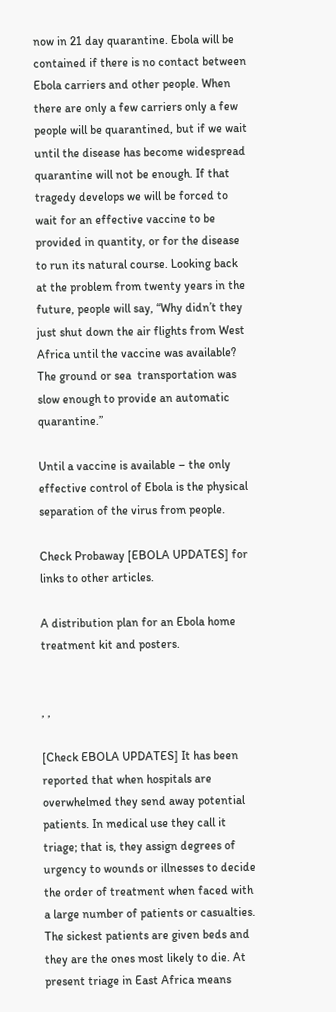now in 21 day quarantine. Ebola will be contained if there is no contact between Ebola carriers and other people. When there are only a few carriers only a few people will be quarantined, but if we wait until the disease has become widespread quarantine will not be enough. If that tragedy develops we will be forced to wait for an effective vaccine to be provided in quantity, or for the disease to run its natural course. Looking back at the problem from twenty years in the future, people will say, “Why didn’t they just shut down the air flights from West Africa until the vaccine was available? The ground or sea  transportation was slow enough to provide an automatic quarantine.”

Until a vaccine is available – the only effective control of Ebola is the physical separation of the virus from people.

Check Probaway [EBOLA UPDATES] for links to other articles.

A distribution plan for an Ebola home treatment kit and posters.


, ,

[Check EBOLA UPDATES] It has been reported that when hospitals are overwhelmed they send away potential patients. In medical use they call it triage; that is, they assign degrees of urgency to wounds or illnesses to decide the order of treatment when faced with a large number of patients or casualties. The sickest patients are given beds and they are the ones most likely to die. At present triage in East Africa means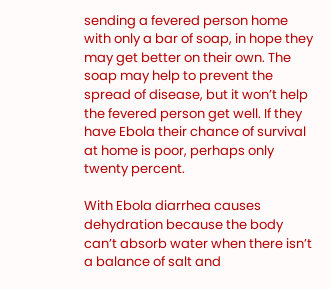sending a fevered person home with only a bar of soap, in hope they may get better on their own. The soap may help to prevent the spread of disease, but it won’t help the fevered person get well. If they have Ebola their chance of survival at home is poor, perhaps only twenty percent.

With Ebola diarrhea causes dehydration because the body can’t absorb water when there isn’t a balance of salt and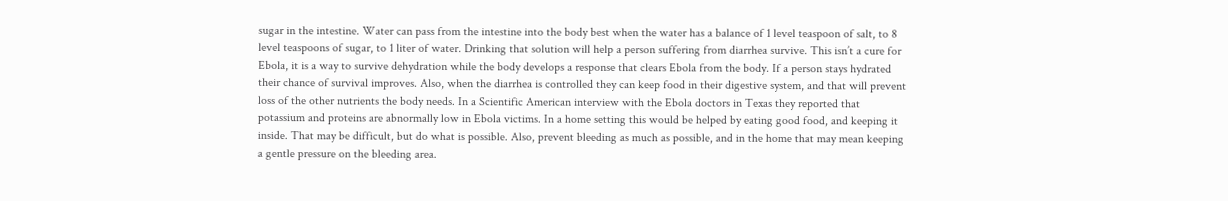sugar in the intestine. Water can pass from the intestine into the body best when the water has a balance of 1 level teaspoon of salt, to 8 level teaspoons of sugar, to 1 liter of water. Drinking that solution will help a person suffering from diarrhea survive. This isn’t a cure for Ebola, it is a way to survive dehydration while the body develops a response that clears Ebola from the body. If a person stays hydrated their chance of survival improves. Also, when the diarrhea is controlled they can keep food in their digestive system, and that will prevent loss of the other nutrients the body needs. In a Scientific American interview with the Ebola doctors in Texas they reported that potassium and proteins are abnormally low in Ebola victims. In a home setting this would be helped by eating good food, and keeping it inside. That may be difficult, but do what is possible. Also, prevent bleeding as much as possible, and in the home that may mean keeping a gentle pressure on the bleeding area.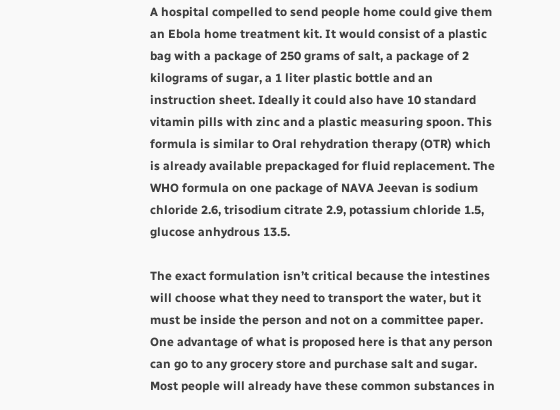A hospital compelled to send people home could give them an Ebola home treatment kit. It would consist of a plastic bag with a package of 250 grams of salt, a package of 2 kilograms of sugar, a 1 liter plastic bottle and an instruction sheet. Ideally it could also have 10 standard vitamin pills with zinc and a plastic measuring spoon. This formula is similar to Oral rehydration therapy (OTR) which is already available prepackaged for fluid replacement. The WHO formula on one package of NAVA Jeevan is sodium chloride 2.6, trisodium citrate 2.9, potassium chloride 1.5, glucose anhydrous 13.5.

The exact formulation isn’t critical because the intestines will choose what they need to transport the water, but it must be inside the person and not on a committee paper. One advantage of what is proposed here is that any person can go to any grocery store and purchase salt and sugar. Most people will already have these common substances in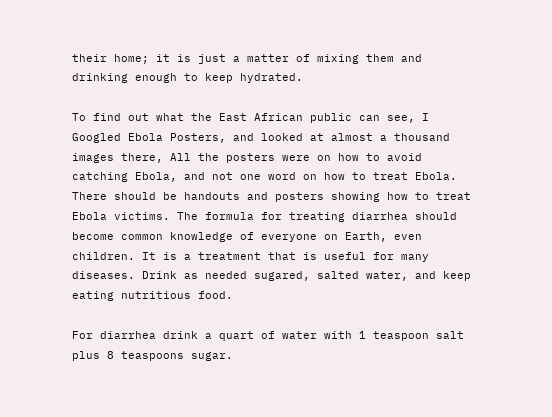their home; it is just a matter of mixing them and drinking enough to keep hydrated.

To find out what the East African public can see, I Googled Ebola Posters, and looked at almost a thousand images there, All the posters were on how to avoid catching Ebola, and not one word on how to treat Ebola. There should be handouts and posters showing how to treat Ebola victims. The formula for treating diarrhea should become common knowledge of everyone on Earth, even children. It is a treatment that is useful for many diseases. Drink as needed sugared, salted water, and keep eating nutritious food.

For diarrhea drink a quart of water with 1 teaspoon salt plus 8 teaspoons sugar.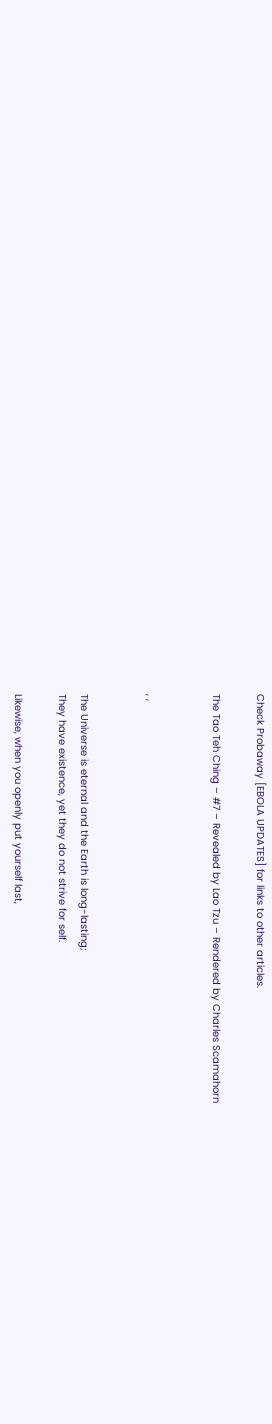Check Probaway [EBOLA UPDATES] for links to other articles.

The Tao Teh Ching – #7 – Revealed by Lao Tzu – Rendered by Charles Scamahorn


, ,


The Universe is eternal and the Earth is long-lasting;
They have existence, yet they do not strive for self.

Likewise, when you openly put yourself last,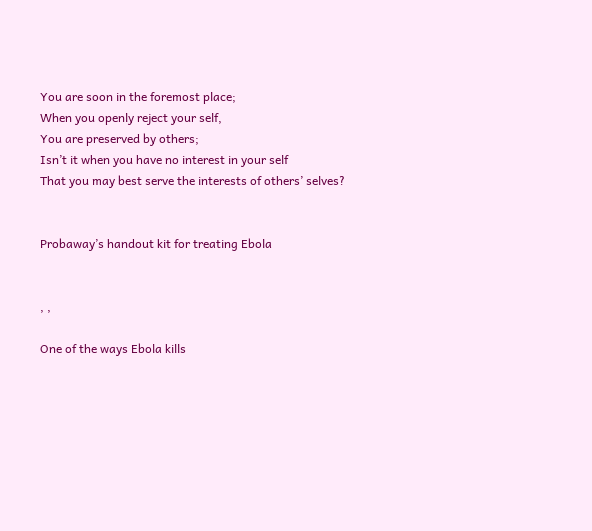You are soon in the foremost place;
When you openly reject your self,
You are preserved by others;
Isn’t it when you have no interest in your self
That you may best serve the interests of others’ selves?


Probaway’s handout kit for treating Ebola


, ,

One of the ways Ebola kills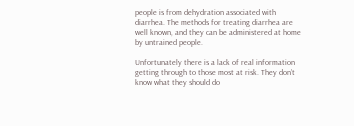people is from dehydration associated with diarrhea. The methods for treating diarrhea are well known, and they can be administered at home by untrained people.

Unfortunately there is a lack of real information getting through to those most at risk. They don’t know what they should do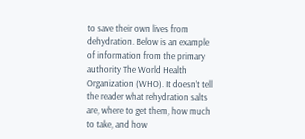to save their own lives from dehydration. Below is an example of information from the primary authority The World Health Organization (WHO). It doesn’t tell the reader what rehydration salts are, where to get them, how much to take, and how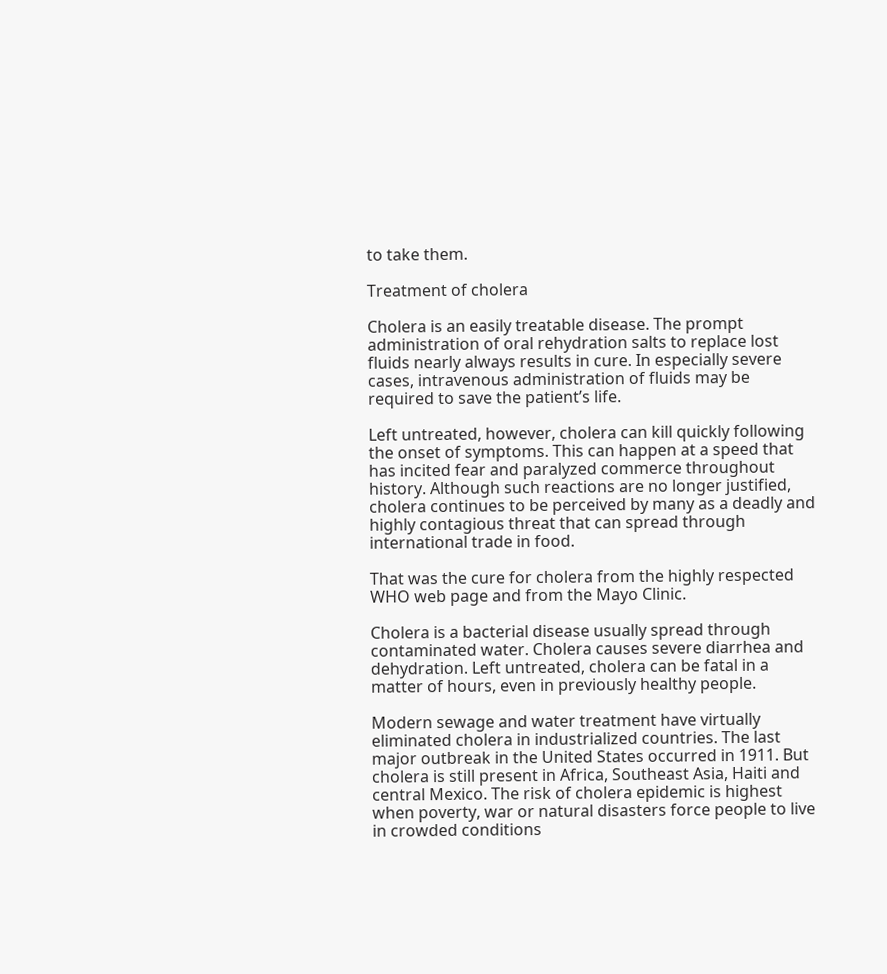to take them.

Treatment of cholera

Cholera is an easily treatable disease. The prompt administration of oral rehydration salts to replace lost fluids nearly always results in cure. In especially severe cases, intravenous administration of fluids may be required to save the patient’s life.

Left untreated, however, cholera can kill quickly following the onset of symptoms. This can happen at a speed that has incited fear and paralyzed commerce throughout history. Although such reactions are no longer justified, cholera continues to be perceived by many as a deadly and highly contagious threat that can spread through international trade in food.

That was the cure for cholera from the highly respected WHO web page and from the Mayo Clinic.

Cholera is a bacterial disease usually spread through contaminated water. Cholera causes severe diarrhea and dehydration. Left untreated, cholera can be fatal in a matter of hours, even in previously healthy people.

Modern sewage and water treatment have virtually eliminated cholera in industrialized countries. The last major outbreak in the United States occurred in 1911. But cholera is still present in Africa, Southeast Asia, Haiti and central Mexico. The risk of cholera epidemic is highest when poverty, war or natural disasters force people to live in crowded conditions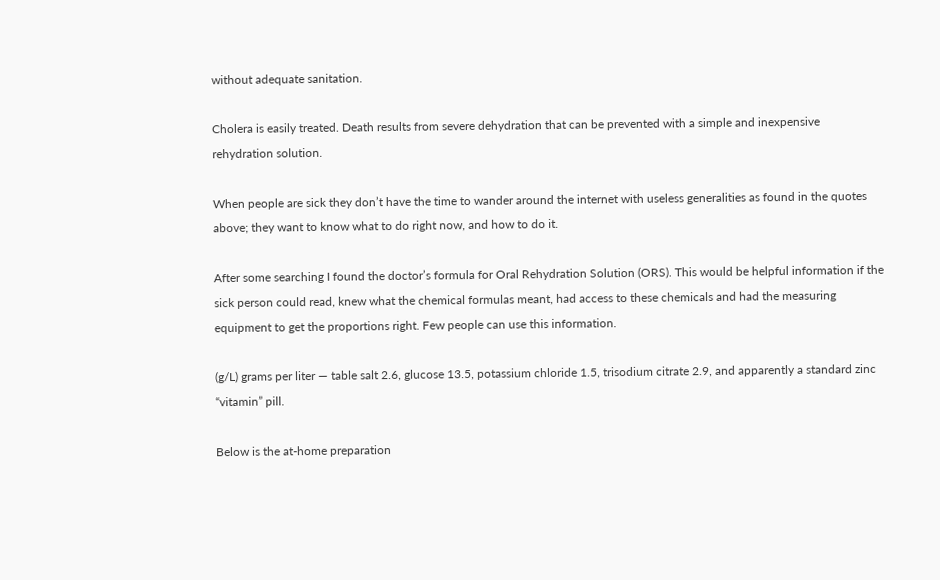without adequate sanitation.

Cholera is easily treated. Death results from severe dehydration that can be prevented with a simple and inexpensive rehydration solution.

When people are sick they don’t have the time to wander around the internet with useless generalities as found in the quotes above; they want to know what to do right now, and how to do it.

After some searching I found the doctor’s formula for Oral Rehydration Solution (ORS). This would be helpful information if the sick person could read, knew what the chemical formulas meant, had access to these chemicals and had the measuring equipment to get the proportions right. Few people can use this information.

(g/L) grams per liter — table salt 2.6, glucose 13.5, potassium chloride 1.5, trisodium citrate 2.9, and apparently a standard zinc “vitamin” pill.

Below is the at-home preparation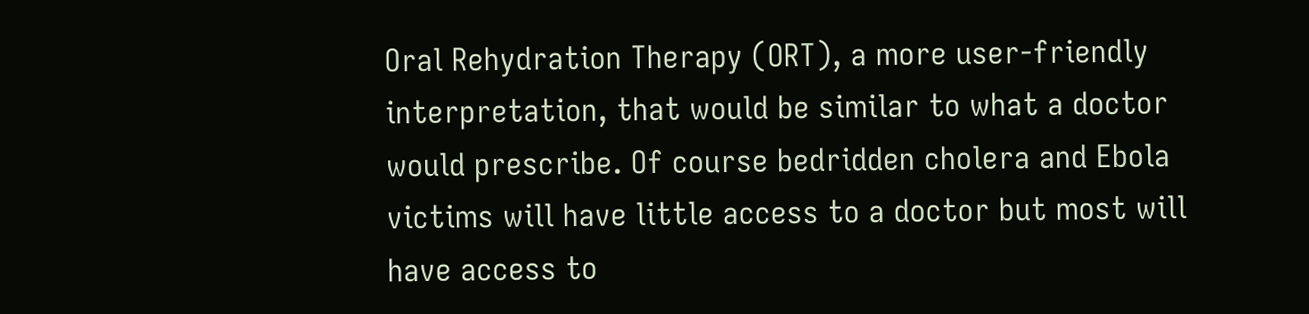Oral Rehydration Therapy (ORT), a more user-friendly interpretation, that would be similar to what a doctor would prescribe. Of course bedridden cholera and Ebola victims will have little access to a doctor but most will have access to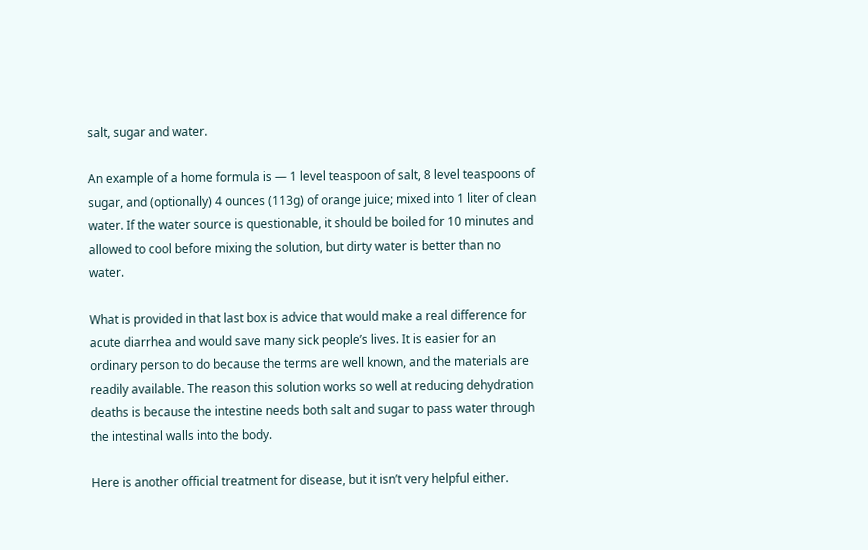salt, sugar and water.

An example of a home formula is — 1 level teaspoon of salt, 8 level teaspoons of sugar, and (optionally) 4 ounces (113g) of orange juice; mixed into 1 liter of clean water. If the water source is questionable, it should be boiled for 10 minutes and allowed to cool before mixing the solution, but dirty water is better than no water.

What is provided in that last box is advice that would make a real difference for acute diarrhea and would save many sick people’s lives. It is easier for an ordinary person to do because the terms are well known, and the materials are readily available. The reason this solution works so well at reducing dehydration deaths is because the intestine needs both salt and sugar to pass water through the intestinal walls into the body.

Here is another official treatment for disease, but it isn’t very helpful either.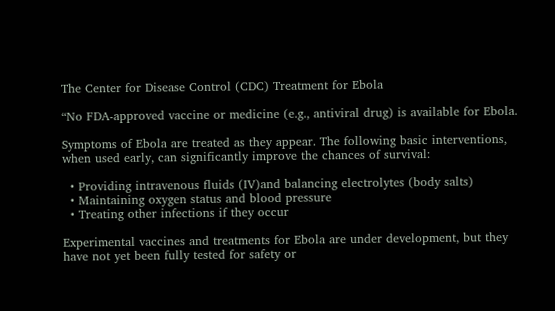The Center for Disease Control (CDC) Treatment for Ebola

“No FDA-approved vaccine or medicine (e.g., antiviral drug) is available for Ebola.

Symptoms of Ebola are treated as they appear. The following basic interventions, when used early, can significantly improve the chances of survival:

  • Providing intravenous fluids (IV)and balancing electrolytes (body salts)
  • Maintaining oxygen status and blood pressure
  • Treating other infections if they occur

Experimental vaccines and treatments for Ebola are under development, but they have not yet been fully tested for safety or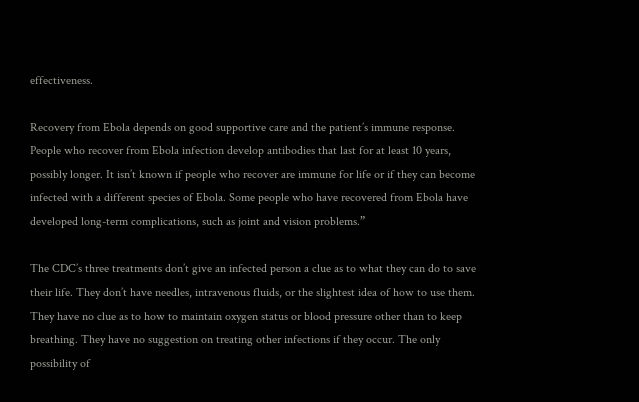effectiveness.

Recovery from Ebola depends on good supportive care and the patient’s immune response. People who recover from Ebola infection develop antibodies that last for at least 10 years, possibly longer. It isn’t known if people who recover are immune for life or if they can become infected with a different species of Ebola. Some people who have recovered from Ebola have developed long-term complications, such as joint and vision problems.”

The CDC’s three treatments don’t give an infected person a clue as to what they can do to save their life. They don’t have needles, intravenous fluids, or the slightest idea of how to use them. They have no clue as to how to maintain oxygen status or blood pressure other than to keep breathing. They have no suggestion on treating other infections if they occur. The only possibility of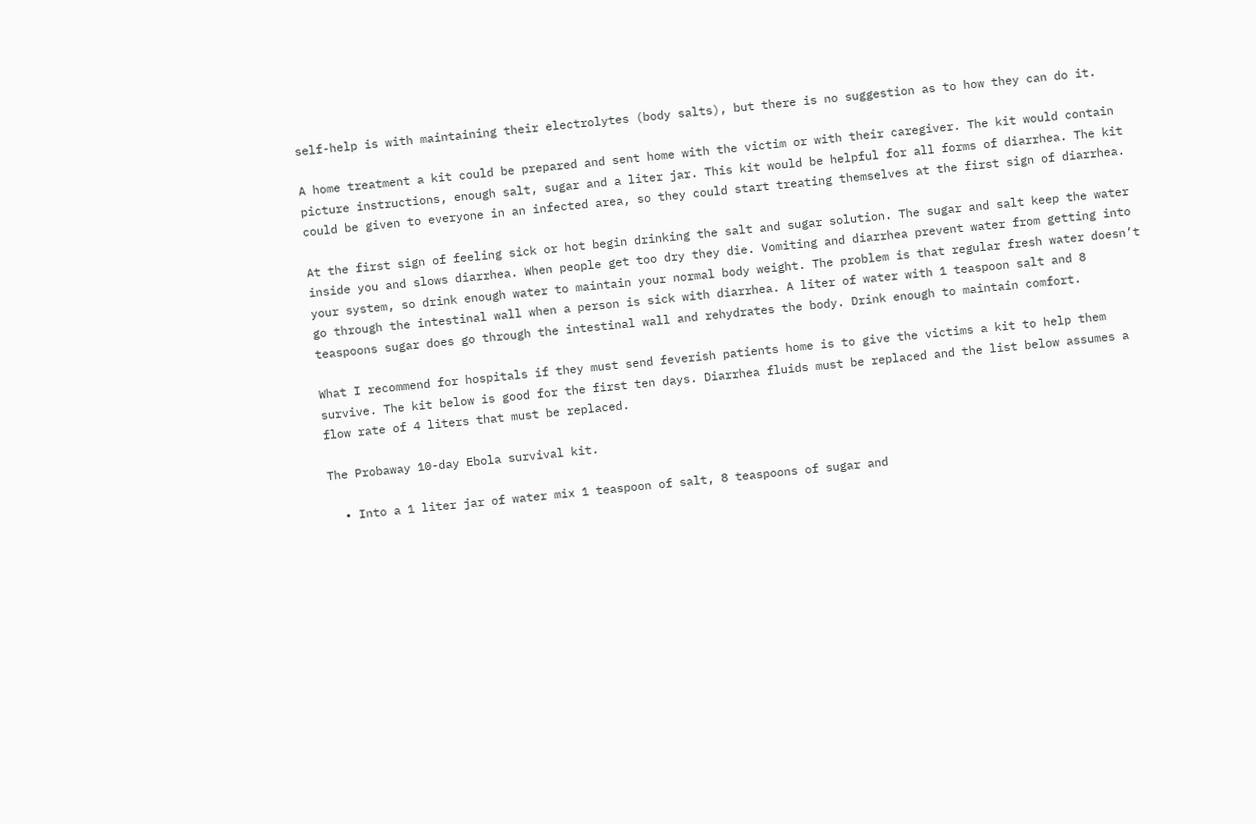self-help is with maintaining their electrolytes (body salts), but there is no suggestion as to how they can do it.

A home treatment a kit could be prepared and sent home with the victim or with their caregiver. The kit would contain picture instructions, enough salt, sugar and a liter jar. This kit would be helpful for all forms of diarrhea. The kit could be given to everyone in an infected area, so they could start treating themselves at the first sign of diarrhea.

At the first sign of feeling sick or hot begin drinking the salt and sugar solution. The sugar and salt keep the water inside you and slows diarrhea. When people get too dry they die. Vomiting and diarrhea prevent water from getting into your system, so drink enough water to maintain your normal body weight. The problem is that regular fresh water doesn’t go through the intestinal wall when a person is sick with diarrhea. A liter of water with 1 teaspoon salt and 8 teaspoons sugar does go through the intestinal wall and rehydrates the body. Drink enough to maintain comfort.

What I recommend for hospitals if they must send feverish patients home is to give the victims a kit to help them survive. The kit below is good for the first ten days. Diarrhea fluids must be replaced and the list below assumes a flow rate of 4 liters that must be replaced.

The Probaway 10-day Ebola survival kit.

  • Into a 1 liter jar of water mix 1 teaspoon of salt, 8 teaspoons of sugar and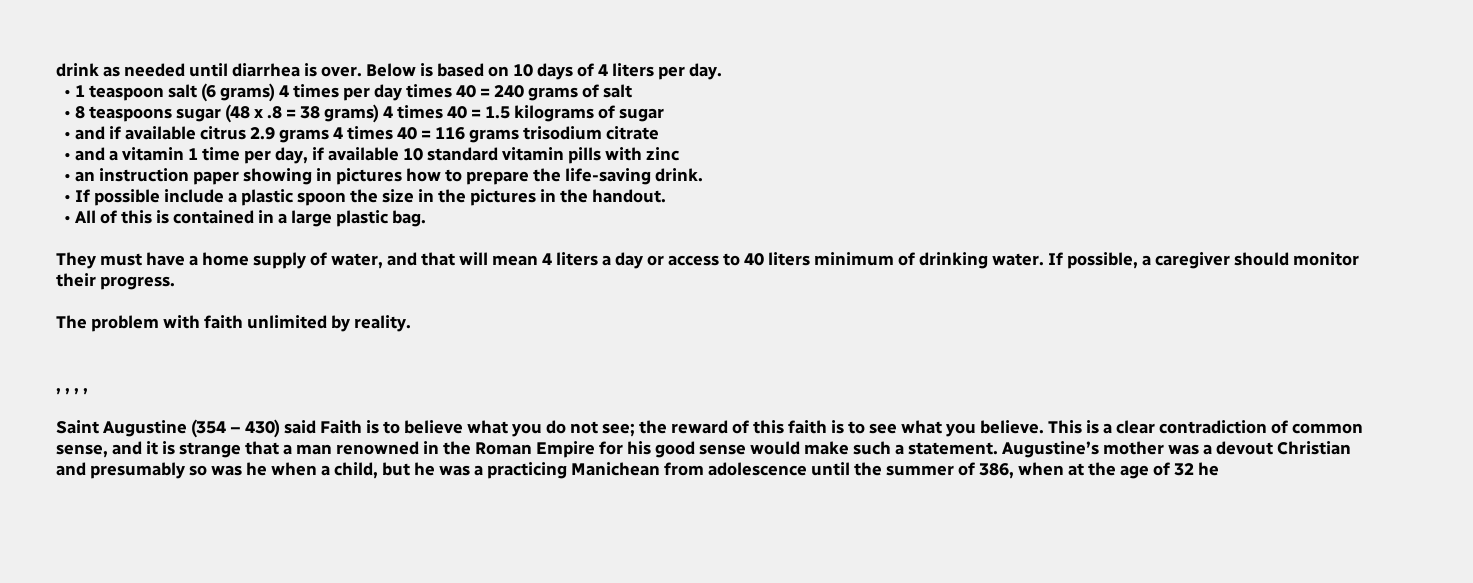drink as needed until diarrhea is over. Below is based on 10 days of 4 liters per day.
  • 1 teaspoon salt (6 grams) 4 times per day times 40 = 240 grams of salt
  • 8 teaspoons sugar (48 x .8 = 38 grams) 4 times 40 = 1.5 kilograms of sugar
  • and if available citrus 2.9 grams 4 times 40 = 116 grams trisodium citrate
  • and a vitamin 1 time per day, if available 10 standard vitamin pills with zinc
  • an instruction paper showing in pictures how to prepare the life-saving drink.
  • If possible include a plastic spoon the size in the pictures in the handout.
  • All of this is contained in a large plastic bag.

They must have a home supply of water, and that will mean 4 liters a day or access to 40 liters minimum of drinking water. If possible, a caregiver should monitor their progress.

The problem with faith unlimited by reality.


, , , ,

Saint Augustine (354 – 430) said Faith is to believe what you do not see; the reward of this faith is to see what you believe. This is a clear contradiction of common sense, and it is strange that a man renowned in the Roman Empire for his good sense would make such a statement. Augustine’s mother was a devout Christian and presumably so was he when a child, but he was a practicing Manichean from adolescence until the summer of 386, when at the age of 32 he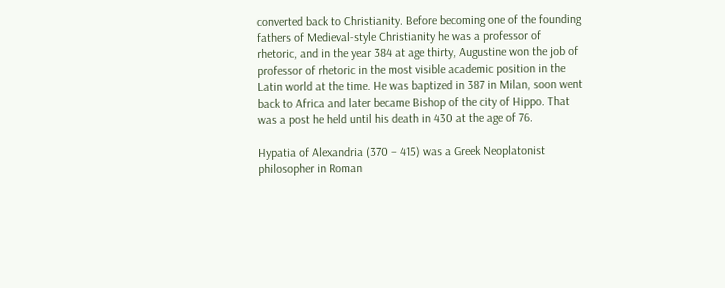converted back to Christianity. Before becoming one of the founding fathers of Medieval-style Christianity he was a professor of rhetoric, and in the year 384 at age thirty, Augustine won the job of professor of rhetoric in the most visible academic position in the Latin world at the time. He was baptized in 387 in Milan, soon went back to Africa and later became Bishop of the city of Hippo. That was a post he held until his death in 430 at the age of 76.

Hypatia of Alexandria (370 – 415) was a Greek Neoplatonist philosopher in Roman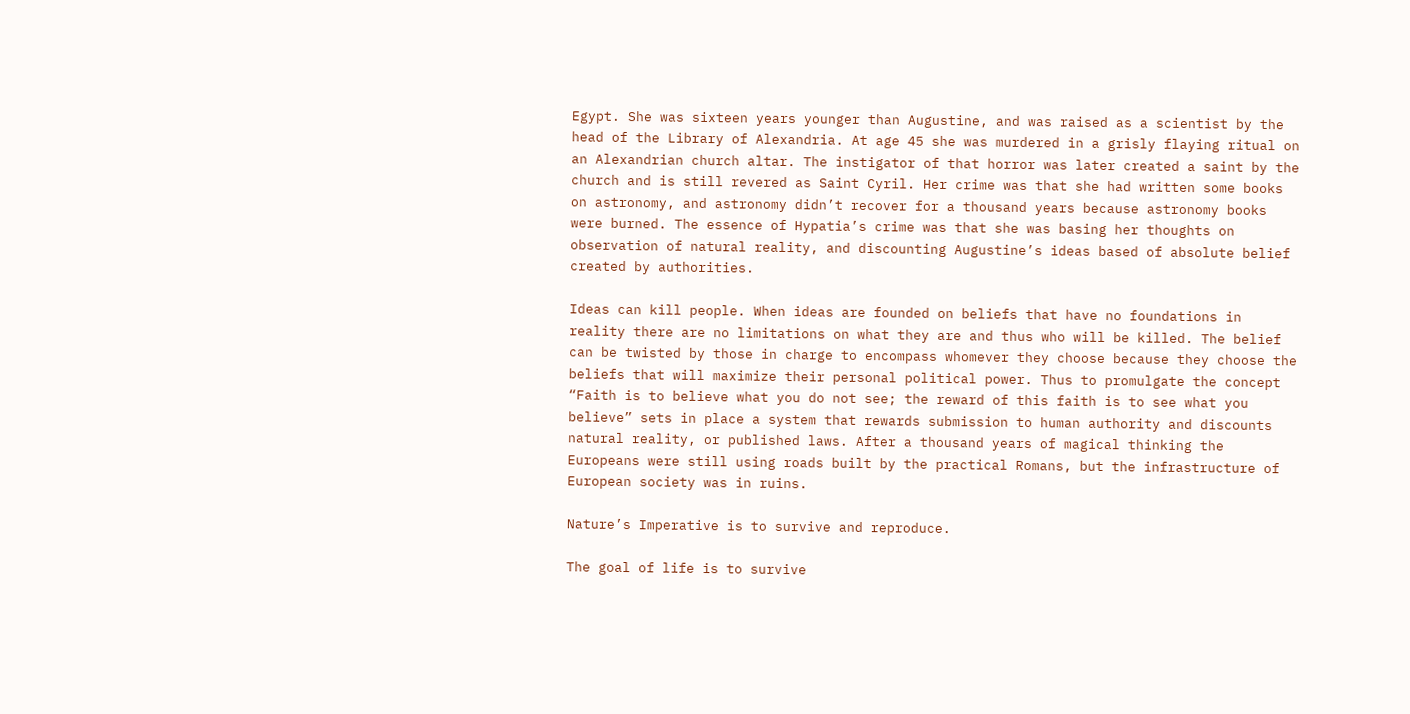Egypt. She was sixteen years younger than Augustine, and was raised as a scientist by the head of the Library of Alexandria. At age 45 she was murdered in a grisly flaying ritual on an Alexandrian church altar. The instigator of that horror was later created a saint by the church and is still revered as Saint Cyril. Her crime was that she had written some books on astronomy, and astronomy didn’t recover for a thousand years because astronomy books were burned. The essence of Hypatia’s crime was that she was basing her thoughts on observation of natural reality, and discounting Augustine’s ideas based of absolute belief created by authorities.

Ideas can kill people. When ideas are founded on beliefs that have no foundations in reality there are no limitations on what they are and thus who will be killed. The belief can be twisted by those in charge to encompass whomever they choose because they choose the beliefs that will maximize their personal political power. Thus to promulgate the concept “Faith is to believe what you do not see; the reward of this faith is to see what you believe” sets in place a system that rewards submission to human authority and discounts natural reality, or published laws. After a thousand years of magical thinking the Europeans were still using roads built by the practical Romans, but the infrastructure of European society was in ruins.

Nature’s Imperative is to survive and reproduce.

The goal of life is to survive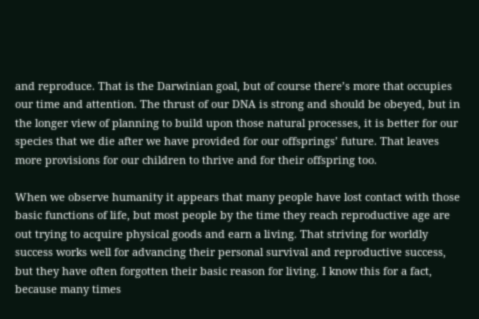and reproduce. That is the Darwinian goal, but of course there’s more that occupies our time and attention. The thrust of our DNA is strong and should be obeyed, but in the longer view of planning to build upon those natural processes, it is better for our species that we die after we have provided for our offsprings’ future. That leaves more provisions for our children to thrive and for their offspring too.

When we observe humanity it appears that many people have lost contact with those basic functions of life, but most people by the time they reach reproductive age are out trying to acquire physical goods and earn a living. That striving for worldly success works well for advancing their personal survival and reproductive success, but they have often forgotten their basic reason for living. I know this for a fact, because many times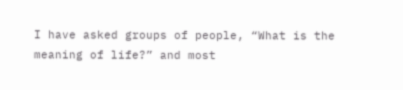I have asked groups of people, “What is the meaning of life?” and most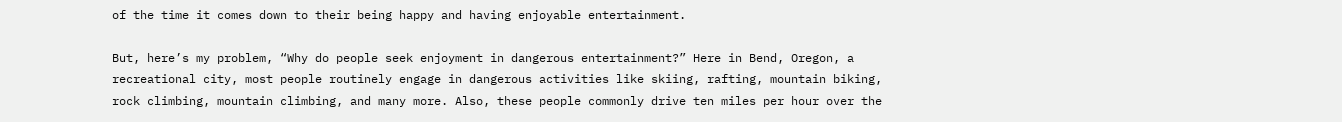of the time it comes down to their being happy and having enjoyable entertainment.

But, here’s my problem, “Why do people seek enjoyment in dangerous entertainment?” Here in Bend, Oregon, a recreational city, most people routinely engage in dangerous activities like skiing, rafting, mountain biking, rock climbing, mountain climbing, and many more. Also, these people commonly drive ten miles per hour over the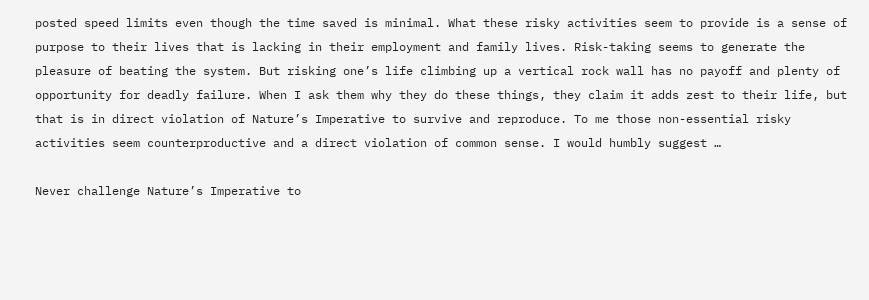posted speed limits even though the time saved is minimal. What these risky activities seem to provide is a sense of purpose to their lives that is lacking in their employment and family lives. Risk-taking seems to generate the pleasure of beating the system. But risking one’s life climbing up a vertical rock wall has no payoff and plenty of opportunity for deadly failure. When I ask them why they do these things, they claim it adds zest to their life, but that is in direct violation of Nature’s Imperative to survive and reproduce. To me those non-essential risky activities seem counterproductive and a direct violation of common sense. I would humbly suggest …

Never challenge Nature’s Imperative to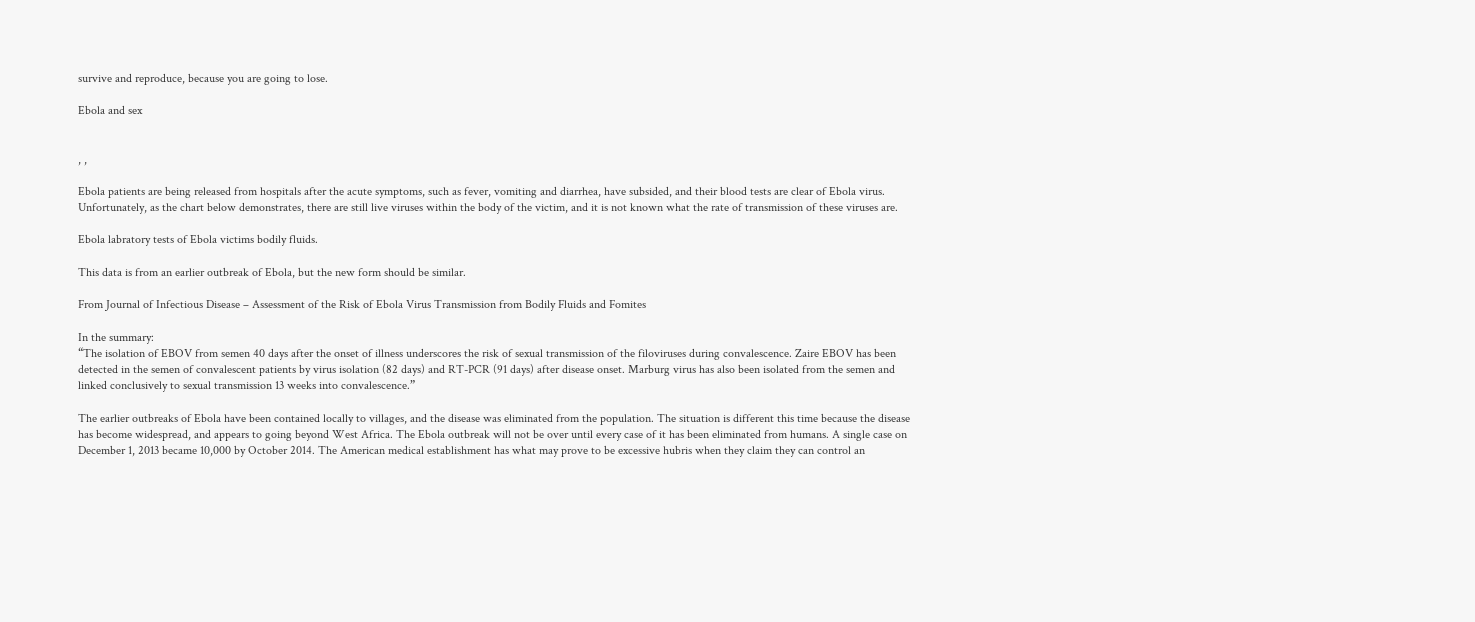survive and reproduce, because you are going to lose.

Ebola and sex


, ,

Ebola patients are being released from hospitals after the acute symptoms, such as fever, vomiting and diarrhea, have subsided, and their blood tests are clear of Ebola virus. Unfortunately, as the chart below demonstrates, there are still live viruses within the body of the victim, and it is not known what the rate of transmission of these viruses are.

Ebola labratory tests of Ebola victims bodily fluids.

This data is from an earlier outbreak of Ebola, but the new form should be similar.

From Journal of Infectious Disease – Assessment of the Risk of Ebola Virus Transmission from Bodily Fluids and Fomites

In the summary:
“The isolation of EBOV from semen 40 days after the onset of illness underscores the risk of sexual transmission of the filoviruses during convalescence. Zaire EBOV has been detected in the semen of convalescent patients by virus isolation (82 days) and RT-PCR (91 days) after disease onset. Marburg virus has also been isolated from the semen and linked conclusively to sexual transmission 13 weeks into convalescence.”

The earlier outbreaks of Ebola have been contained locally to villages, and the disease was eliminated from the population. The situation is different this time because the disease has become widespread, and appears to going beyond West Africa. The Ebola outbreak will not be over until every case of it has been eliminated from humans. A single case on December 1, 2013 became 10,000 by October 2014. The American medical establishment has what may prove to be excessive hubris when they claim they can control an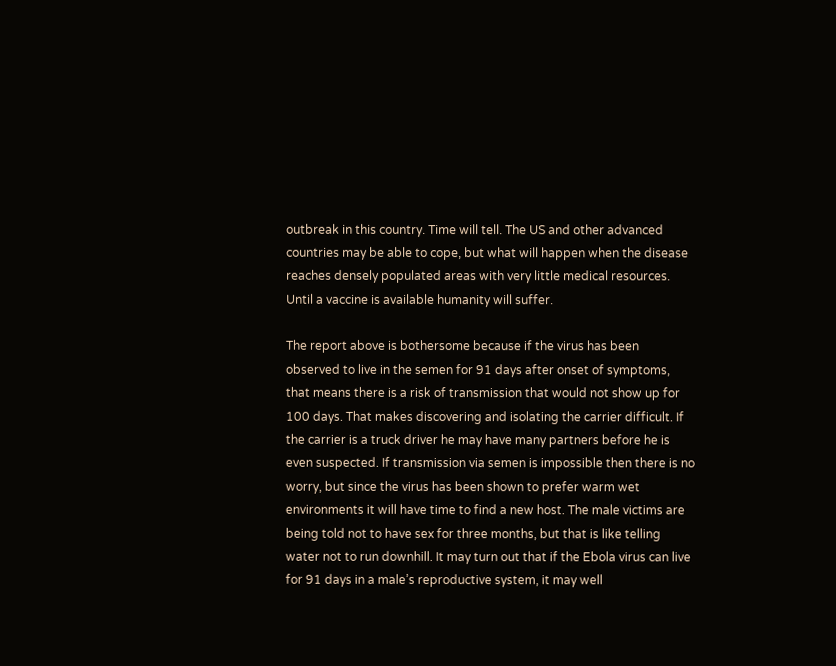outbreak in this country. Time will tell. The US and other advanced countries may be able to cope, but what will happen when the disease reaches densely populated areas with very little medical resources. Until a vaccine is available humanity will suffer.

The report above is bothersome because if the virus has been observed to live in the semen for 91 days after onset of symptoms, that means there is a risk of transmission that would not show up for 100 days. That makes discovering and isolating the carrier difficult. If the carrier is a truck driver he may have many partners before he is even suspected. If transmission via semen is impossible then there is no worry, but since the virus has been shown to prefer warm wet environments it will have time to find a new host. The male victims are being told not to have sex for three months, but that is like telling water not to run downhill. It may turn out that if the Ebola virus can live for 91 days in a male’s reproductive system, it may well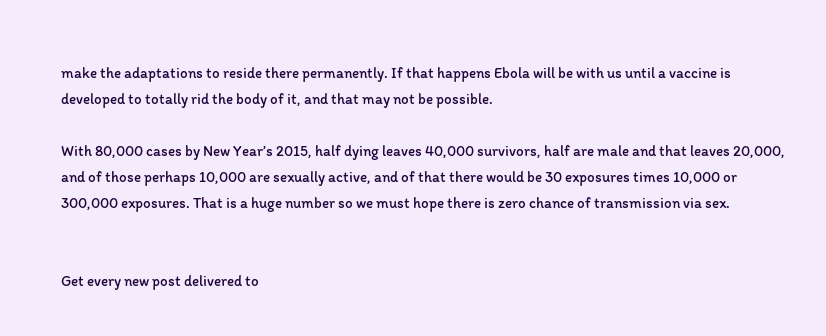make the adaptations to reside there permanently. If that happens Ebola will be with us until a vaccine is developed to totally rid the body of it, and that may not be possible.

With 80,000 cases by New Year’s 2015, half dying leaves 40,000 survivors, half are male and that leaves 20,000, and of those perhaps 10,000 are sexually active, and of that there would be 30 exposures times 10,000 or 300,000 exposures. That is a huge number so we must hope there is zero chance of transmission via sex.


Get every new post delivered to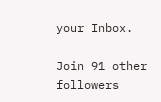your Inbox.

Join 91 other followers